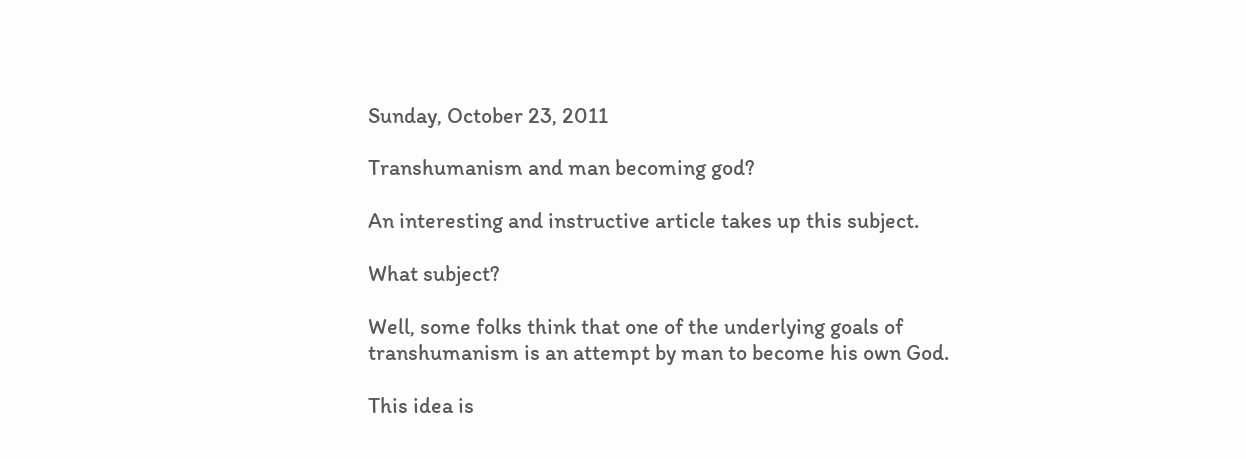Sunday, October 23, 2011

Transhumanism and man becoming god?

An interesting and instructive article takes up this subject.

What subject?

Well, some folks think that one of the underlying goals of transhumanism is an attempt by man to become his own God.

This idea is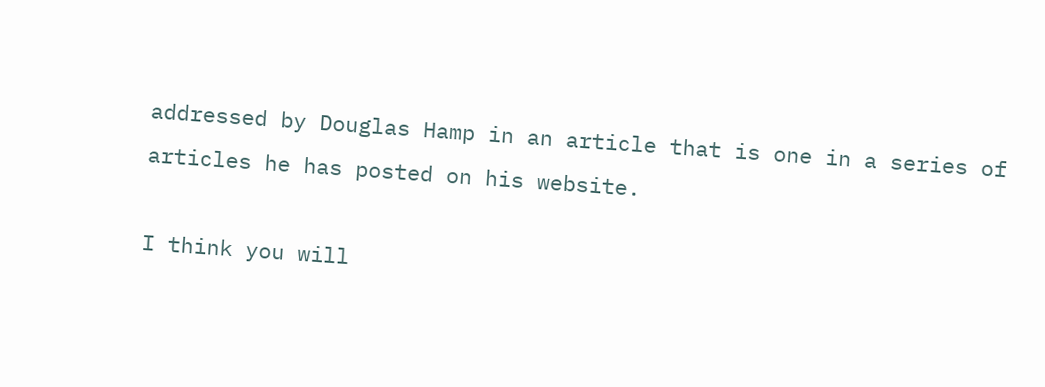addressed by Douglas Hamp in an article that is one in a series of articles he has posted on his website.

I think you will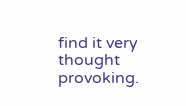find it very thought provoking.